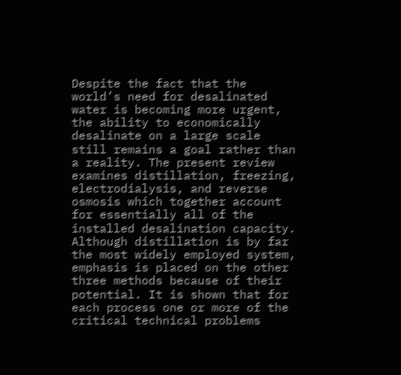Despite the fact that the world’s need for desalinated water is becoming more urgent, the ability to economically desalinate on a large scale still remains a goal rather than a reality. The present review examines distillation, freezing, electrodialysis, and reverse osmosis which together account for essentially all of the installed desalination capacity. Although distillation is by far the most widely employed system, emphasis is placed on the other three methods because of their potential. It is shown that for each process one or more of the critical technical problems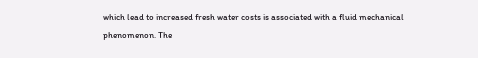which lead to increased fresh water costs is associated with a fluid mechanical phenomenon. The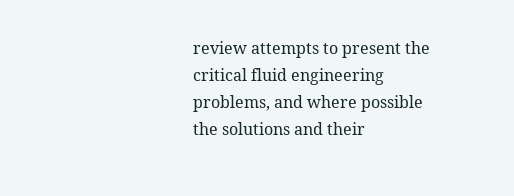review attempts to present the critical fluid engineering problems, and where possible the solutions and their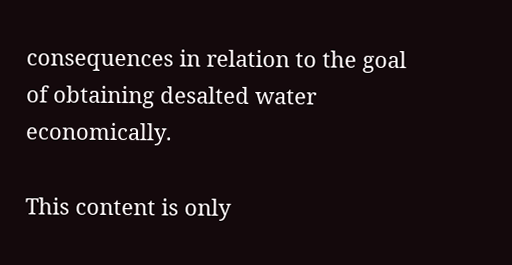consequences in relation to the goal of obtaining desalted water economically.

This content is only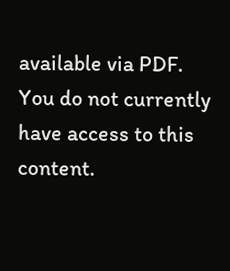available via PDF.
You do not currently have access to this content.